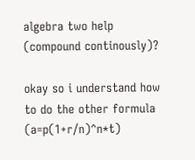algebra two help (compound continously)?

okay so i understand how to do the other formula (a=p(1+r/n)^n*t)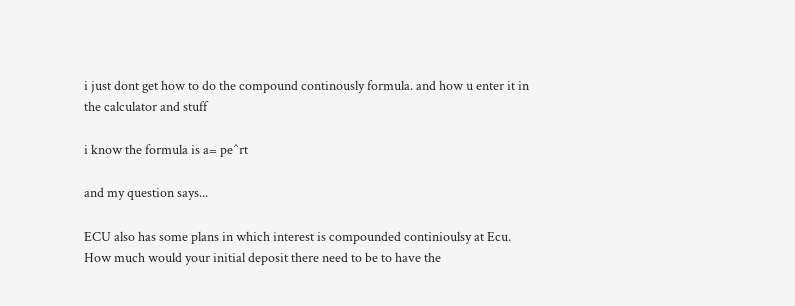i just dont get how to do the compound continously formula. and how u enter it in the calculator and stuff

i know the formula is a= pe^rt

and my question says...

ECU also has some plans in which interest is compounded continioulsy at Ecu. How much would your initial deposit there need to be to have the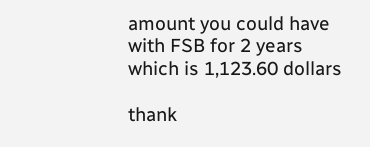amount you could have with FSB for 2 years which is 1,123.60 dollars

thank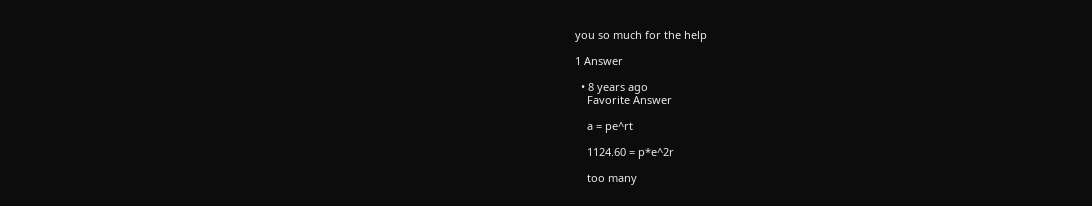you so much for the help

1 Answer

  • 8 years ago
    Favorite Answer

    a = pe^rt

    1124.60 = p*e^2r

    too many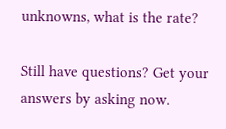unknowns, what is the rate?

Still have questions? Get your answers by asking now.